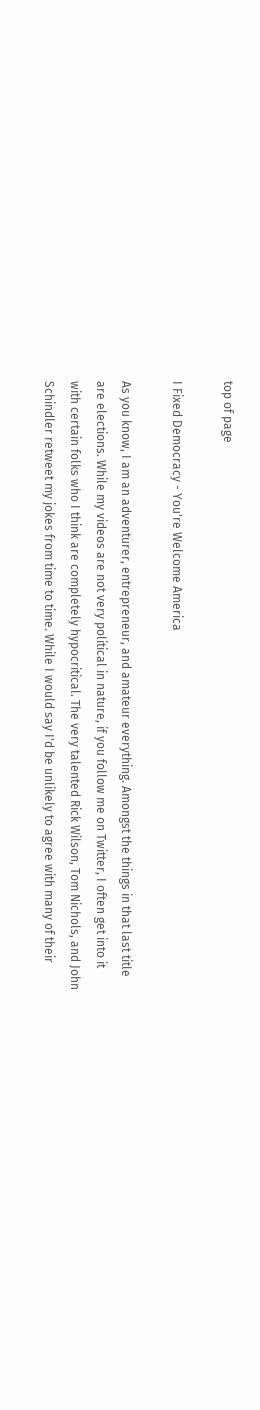top of page

I Fixed Democracy - You're Welcome America

As you know, I am an adventurer, entrepreneur, and amateur everything. Amongst the things in that last title are elections. While my videos are not very political in nature, if you follow me on Twitter, I often get into it with certain folks who I think are completely hypocritical. The very talented Rick Wilson, Tom Nichols, and John Schindler retweet my jokes from time to time. While I would say I'd be unlikely to agree with many of their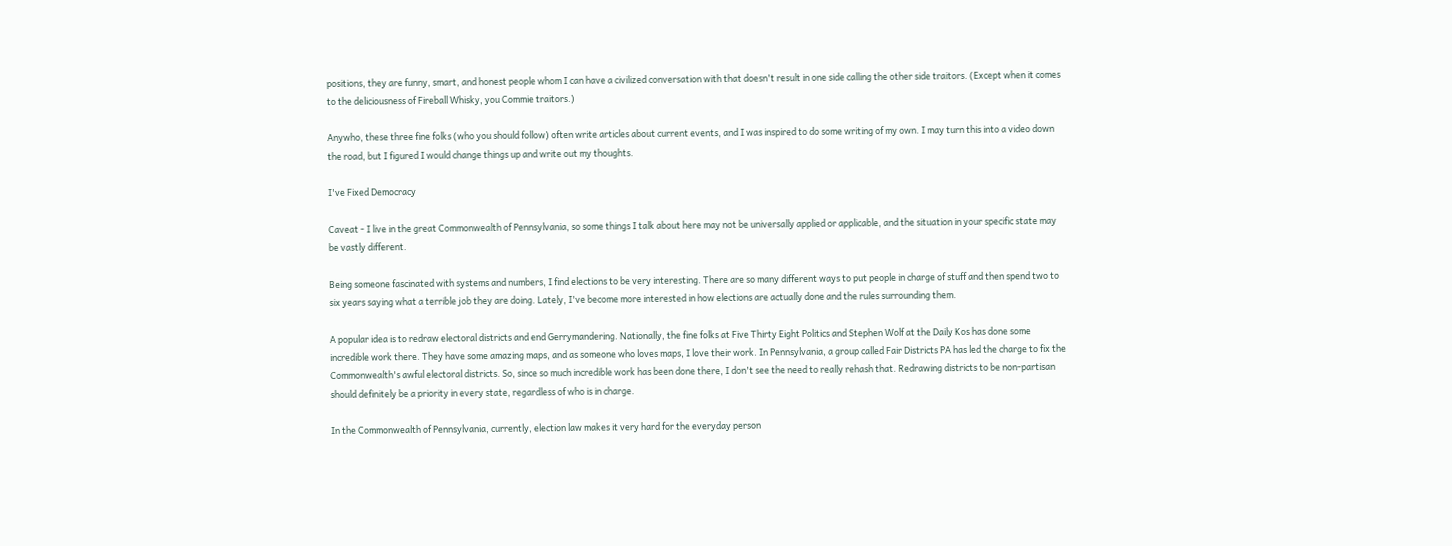positions, they are funny, smart, and honest people whom I can have a civilized conversation with that doesn't result in one side calling the other side traitors. (Except when it comes to the deliciousness of Fireball Whisky, you Commie traitors.)

Anywho, these three fine folks (who you should follow) often write articles about current events, and I was inspired to do some writing of my own. I may turn this into a video down the road, but I figured I would change things up and write out my thoughts.

I've Fixed Democracy

Caveat - I live in the great Commonwealth of Pennsylvania, so some things I talk about here may not be universally applied or applicable, and the situation in your specific state may be vastly different.

Being someone fascinated with systems and numbers, I find elections to be very interesting. There are so many different ways to put people in charge of stuff and then spend two to six years saying what a terrible job they are doing. Lately, I've become more interested in how elections are actually done and the rules surrounding them.

A popular idea is to redraw electoral districts and end Gerrymandering. Nationally, the fine folks at Five Thirty Eight Politics and Stephen Wolf at the Daily Kos has done some incredible work there. They have some amazing maps, and as someone who loves maps, I love their work. In Pennsylvania, a group called Fair Districts PA has led the charge to fix the Commonwealth's awful electoral districts. So, since so much incredible work has been done there, I don't see the need to really rehash that. Redrawing districts to be non-partisan should definitely be a priority in every state, regardless of who is in charge.

In the Commonwealth of Pennsylvania, currently, election law makes it very hard for the everyday person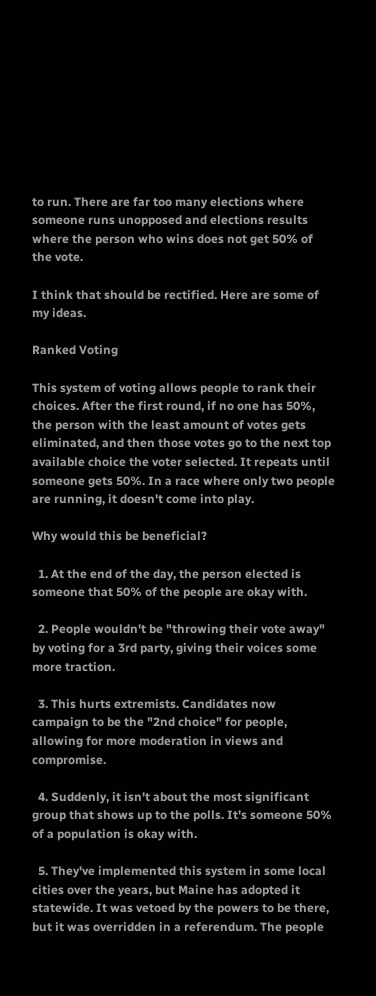to run. There are far too many elections where someone runs unopposed and elections results where the person who wins does not get 50% of the vote.

I think that should be rectified. Here are some of my ideas.

Ranked Voting

This system of voting allows people to rank their choices. After the first round, if no one has 50%, the person with the least amount of votes gets eliminated, and then those votes go to the next top available choice the voter selected. It repeats until someone gets 50%. In a race where only two people are running, it doesn't come into play.

Why would this be beneficial?

  1. At the end of the day, the person elected is someone that 50% of the people are okay with.

  2. People wouldn't be "throwing their vote away" by voting for a 3rd party, giving their voices some more traction.

  3. This hurts extremists. Candidates now campaign to be the "2nd choice" for people, allowing for more moderation in views and compromise.

  4. Suddenly, it isn't about the most significant group that shows up to the polls. It's someone 50% of a population is okay with.

  5. They've implemented this system in some local cities over the years, but Maine has adopted it statewide. It was vetoed by the powers to be there, but it was overridden in a referendum. The people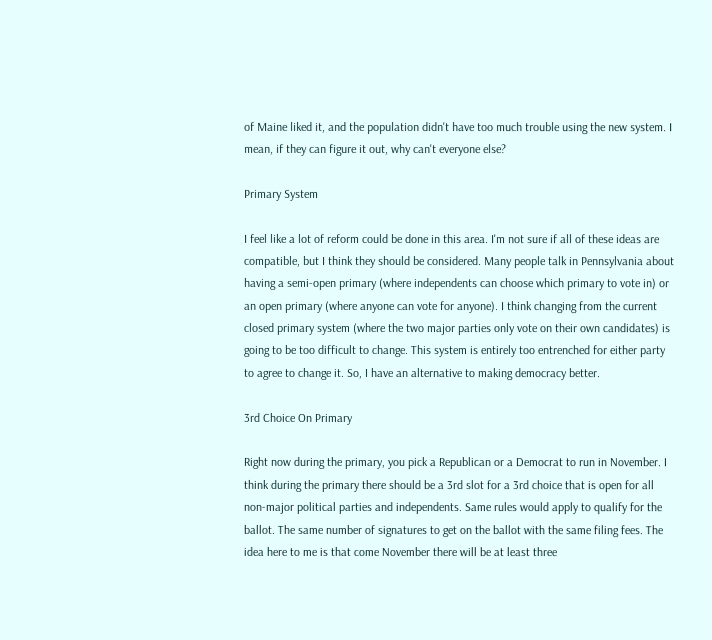of Maine liked it, and the population didn't have too much trouble using the new system. I mean, if they can figure it out, why can't everyone else?

Primary System

I feel like a lot of reform could be done in this area. I'm not sure if all of these ideas are compatible, but I think they should be considered. Many people talk in Pennsylvania about having a semi-open primary (where independents can choose which primary to vote in) or an open primary (where anyone can vote for anyone). I think changing from the current closed primary system (where the two major parties only vote on their own candidates) is going to be too difficult to change. This system is entirely too entrenched for either party to agree to change it. So, I have an alternative to making democracy better.

3rd Choice On Primary

Right now during the primary, you pick a Republican or a Democrat to run in November. I think during the primary there should be a 3rd slot for a 3rd choice that is open for all non-major political parties and independents. Same rules would apply to qualify for the ballot. The same number of signatures to get on the ballot with the same filing fees. The idea here to me is that come November there will be at least three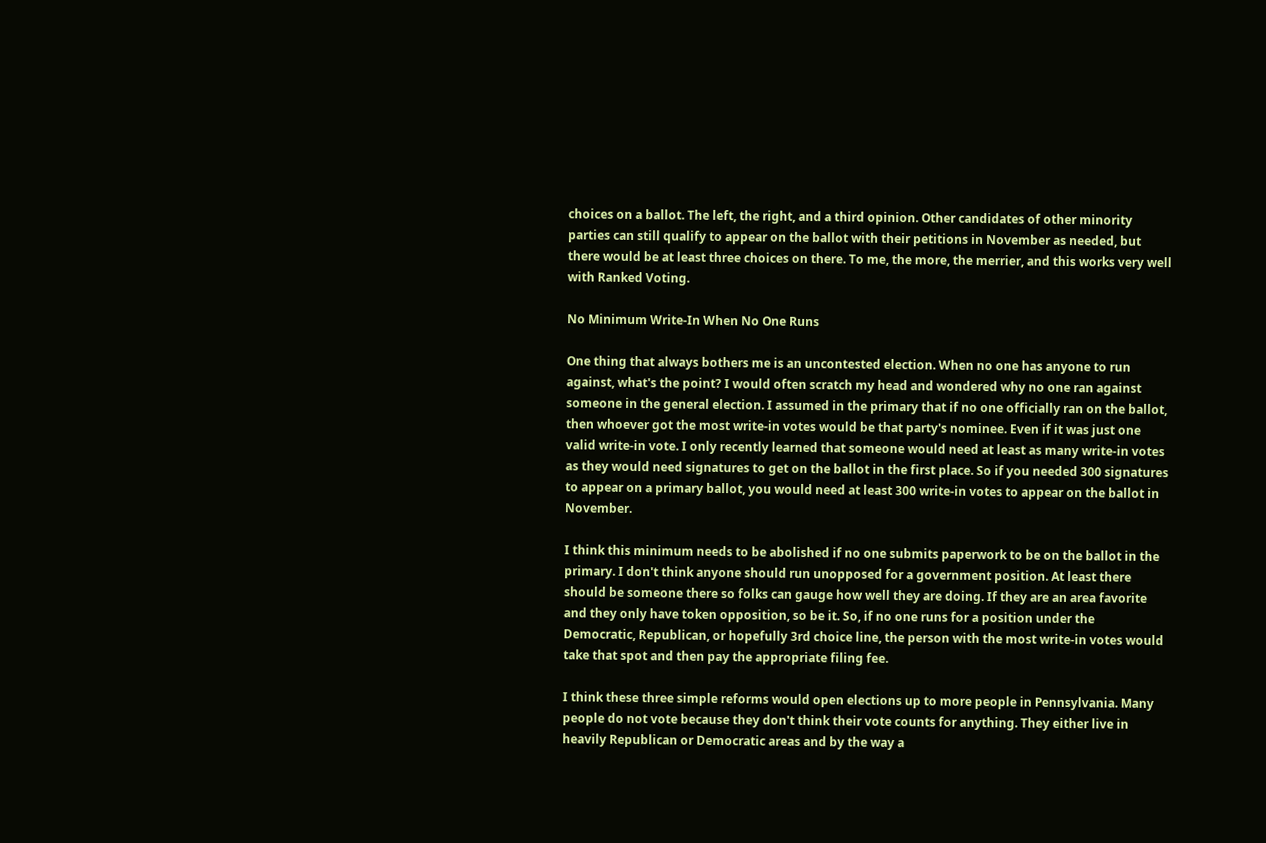choices on a ballot. The left, the right, and a third opinion. Other candidates of other minority parties can still qualify to appear on the ballot with their petitions in November as needed, but there would be at least three choices on there. To me, the more, the merrier, and this works very well with Ranked Voting.

No Minimum Write-In When No One Runs

One thing that always bothers me is an uncontested election. When no one has anyone to run against, what's the point? I would often scratch my head and wondered why no one ran against someone in the general election. I assumed in the primary that if no one officially ran on the ballot, then whoever got the most write-in votes would be that party's nominee. Even if it was just one valid write-in vote. I only recently learned that someone would need at least as many write-in votes as they would need signatures to get on the ballot in the first place. So if you needed 300 signatures to appear on a primary ballot, you would need at least 300 write-in votes to appear on the ballot in November.

I think this minimum needs to be abolished if no one submits paperwork to be on the ballot in the primary. I don't think anyone should run unopposed for a government position. At least there should be someone there so folks can gauge how well they are doing. If they are an area favorite and they only have token opposition, so be it. So, if no one runs for a position under the Democratic, Republican, or hopefully 3rd choice line, the person with the most write-in votes would take that spot and then pay the appropriate filing fee.

I think these three simple reforms would open elections up to more people in Pennsylvania. Many people do not vote because they don't think their vote counts for anything. They either live in heavily Republican or Democratic areas and by the way a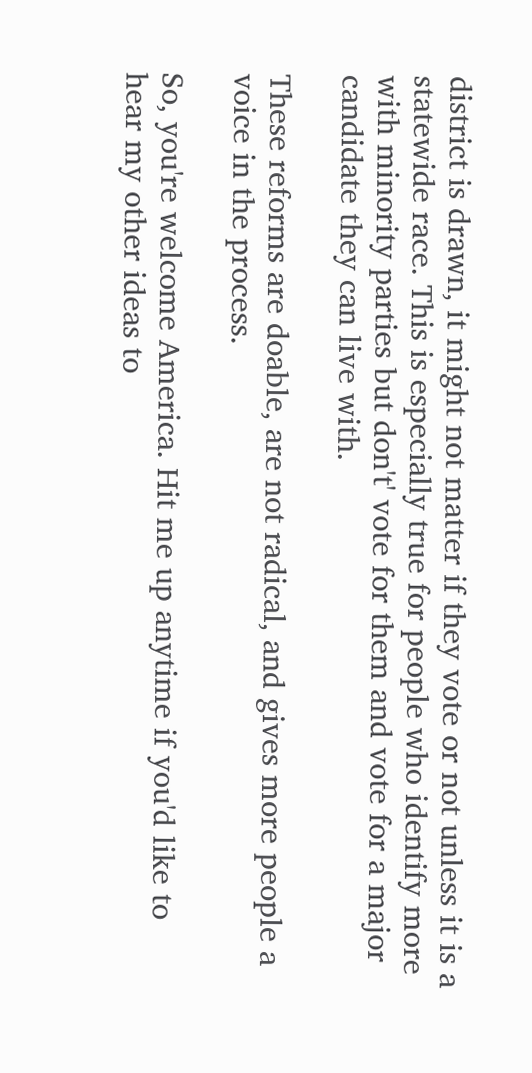district is drawn, it might not matter if they vote or not unless it is a statewide race. This is especially true for people who identify more with minority parties but don't' vote for them and vote for a major candidate they can live with.

These reforms are doable, are not radical, and gives more people a voice in the process.

So, you're welcome America. Hit me up anytime if you'd like to hear my other ideas to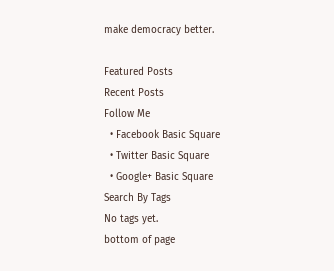make democracy better.

Featured Posts
Recent Posts
Follow Me
  • Facebook Basic Square
  • Twitter Basic Square
  • Google+ Basic Square
Search By Tags
No tags yet.
bottom of page